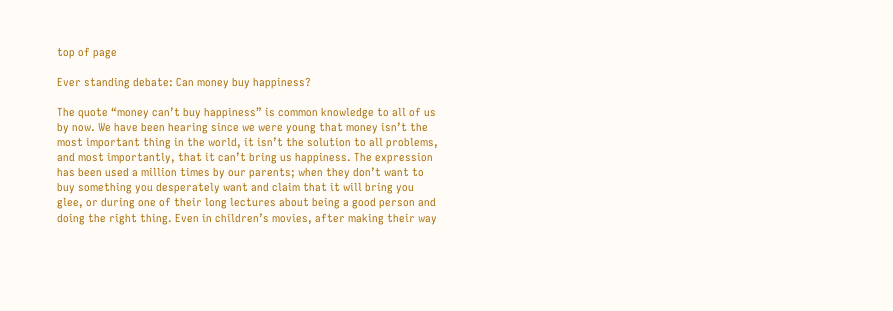top of page

Ever standing debate: Can money buy happiness?

The quote “money can’t buy happiness” is common knowledge to all of us by now. We have been hearing since we were young that money isn’t the most important thing in the world, it isn’t the solution to all problems, and most importantly, that it can’t bring us happiness. The expression has been used a million times by our parents; when they don’t want to buy something you desperately want and claim that it will bring you glee, or during one of their long lectures about being a good person and doing the right thing. Even in children’s movies, after making their way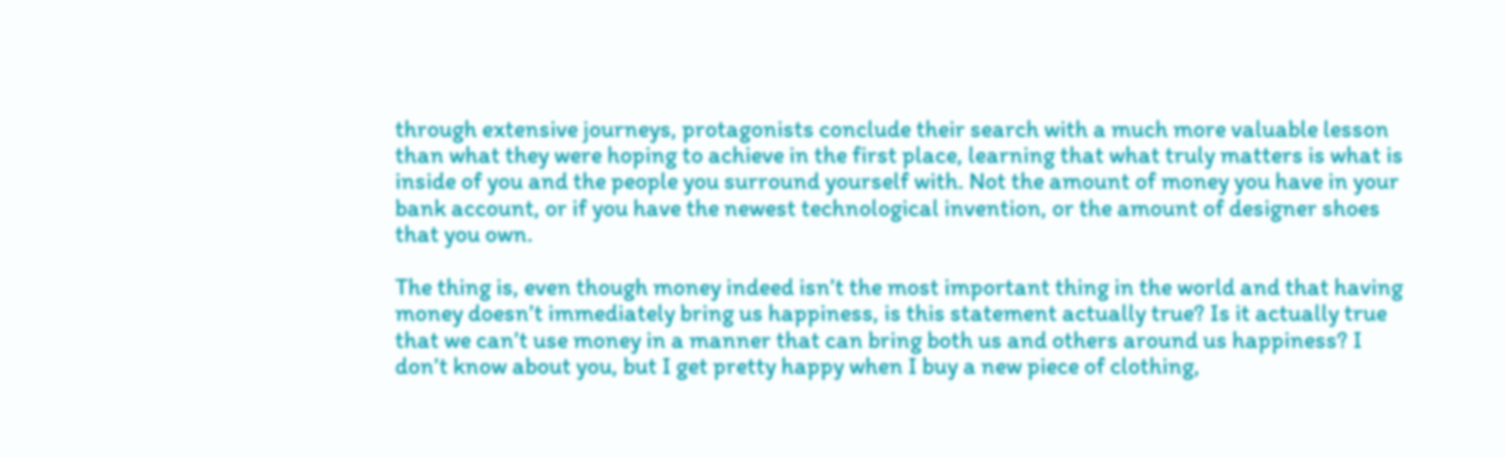through extensive journeys, protagonists conclude their search with a much more valuable lesson than what they were hoping to achieve in the first place, learning that what truly matters is what is inside of you and the people you surround yourself with. Not the amount of money you have in your bank account, or if you have the newest technological invention, or the amount of designer shoes that you own.

The thing is, even though money indeed isn’t the most important thing in the world and that having money doesn’t immediately bring us happiness, is this statement actually true? Is it actually true that we can’t use money in a manner that can bring both us and others around us happiness? I don’t know about you, but I get pretty happy when I buy a new piece of clothing,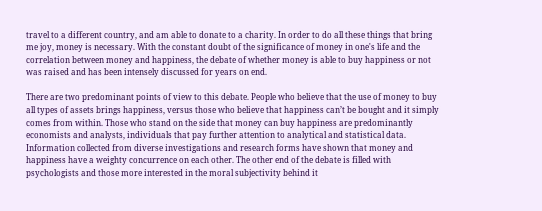travel to a different country, and am able to donate to a charity. In order to do all these things that bring me joy, money is necessary. With the constant doubt of the significance of money in one's life and the correlation between money and happiness, the debate of whether money is able to buy happiness or not was raised and has been intensely discussed for years on end.

There are two predominant points of view to this debate. People who believe that the use of money to buy all types of assets brings happiness, versus those who believe that happiness can’t be bought and it simply comes from within. Those who stand on the side that money can buy happiness are predominantly economists and analysts, individuals that pay further attention to analytical and statistical data. Information collected from diverse investigations and research forms have shown that money and happiness have a weighty concurrence on each other. The other end of the debate is filled with psychologists and those more interested in the moral subjectivity behind it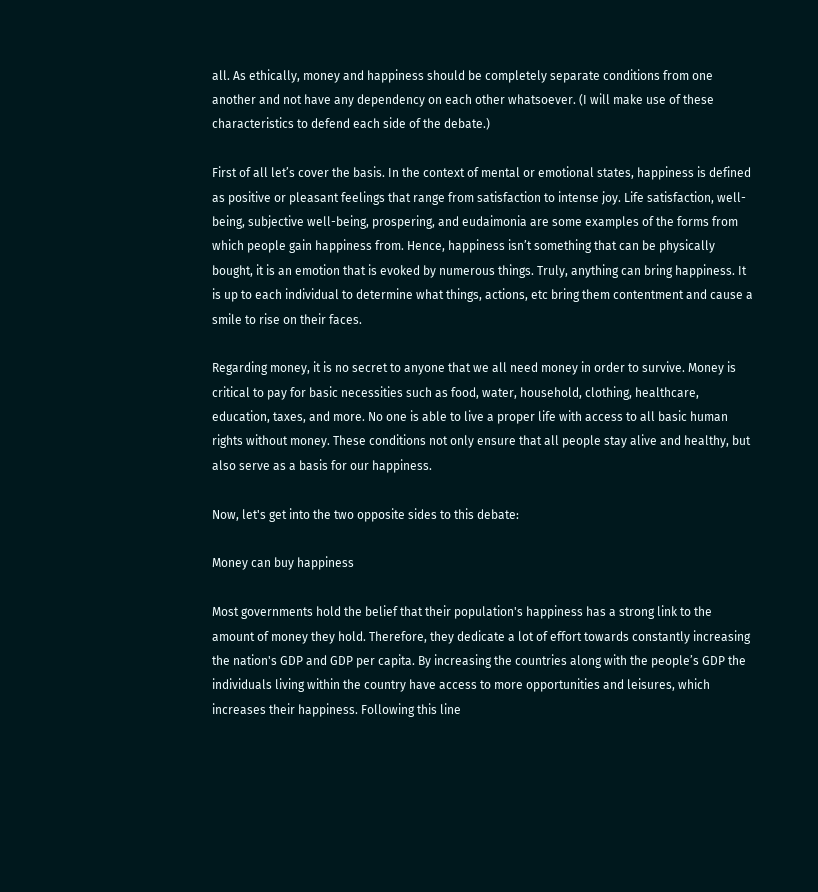all. As ethically, money and happiness should be completely separate conditions from one another and not have any dependency on each other whatsoever. (I will make use of these characteristics to defend each side of the debate.)

First of all let’s cover the basis. In the context of mental or emotional states, happiness is defined as positive or pleasant feelings that range from satisfaction to intense joy. Life satisfaction, well-being, subjective well-being, prospering, and eudaimonia are some examples of the forms from which people gain happiness from. Hence, happiness isn’t something that can be physically bought, it is an emotion that is evoked by numerous things. Truly, anything can bring happiness. It is up to each individual to determine what things, actions, etc bring them contentment and cause a smile to rise on their faces.

Regarding money, it is no secret to anyone that we all need money in order to survive. Money is critical to pay for basic necessities such as food, water, household, clothing, healthcare, education, taxes, and more. No one is able to live a proper life with access to all basic human rights without money. These conditions not only ensure that all people stay alive and healthy, but also serve as a basis for our happiness.

Now, let's get into the two opposite sides to this debate:

Money can buy happiness

Most governments hold the belief that their population's happiness has a strong link to the amount of money they hold. Therefore, they dedicate a lot of effort towards constantly increasing the nation's GDP and GDP per capita. By increasing the countries along with the people’s GDP the individuals living within the country have access to more opportunities and leisures, which increases their happiness. Following this line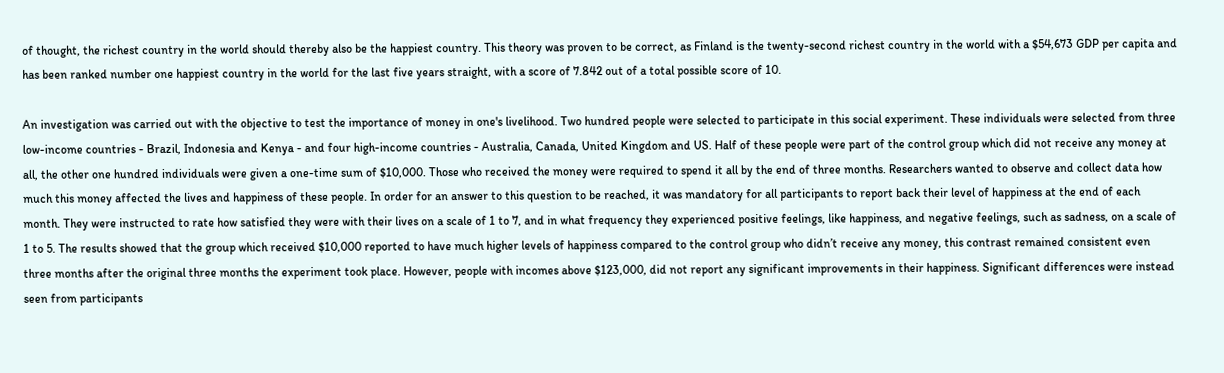of thought, the richest country in the world should thereby also be the happiest country. This theory was proven to be correct, as Finland is the twenty-second richest country in the world with a $54,673 GDP per capita and has been ranked number one happiest country in the world for the last five years straight, with a score of 7.842 out of a total possible score of 10.

An investigation was carried out with the objective to test the importance of money in one's livelihood. Two hundred people were selected to participate in this social experiment. These individuals were selected from three low-income countries - Brazil, Indonesia and Kenya - and four high-income countries - Australia, Canada, United Kingdom and US. Half of these people were part of the control group which did not receive any money at all, the other one hundred individuals were given a one-time sum of $10,000. Those who received the money were required to spend it all by the end of three months. Researchers wanted to observe and collect data how much this money affected the lives and happiness of these people. In order for an answer to this question to be reached, it was mandatory for all participants to report back their level of happiness at the end of each month. They were instructed to rate how satisfied they were with their lives on a scale of 1 to 7, and in what frequency they experienced positive feelings, like happiness, and negative feelings, such as sadness, on a scale of 1 to 5. The results showed that the group which received $10,000 reported to have much higher levels of happiness compared to the control group who didn’t receive any money, this contrast remained consistent even three months after the original three months the experiment took place. However, people with incomes above $123,000, did not report any significant improvements in their happiness. Significant differences were instead seen from participants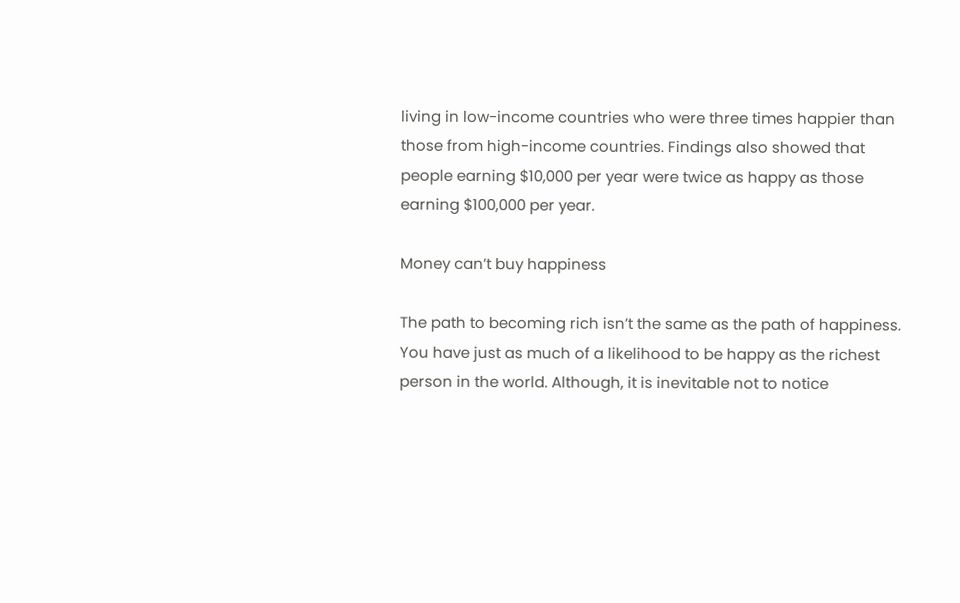living in low-income countries who were three times happier than those from high-income countries. Findings also showed that people earning $10,000 per year were twice as happy as those earning $100,000 per year.

Money can’t buy happiness

The path to becoming rich isn’t the same as the path of happiness. You have just as much of a likelihood to be happy as the richest person in the world. Although, it is inevitable not to notice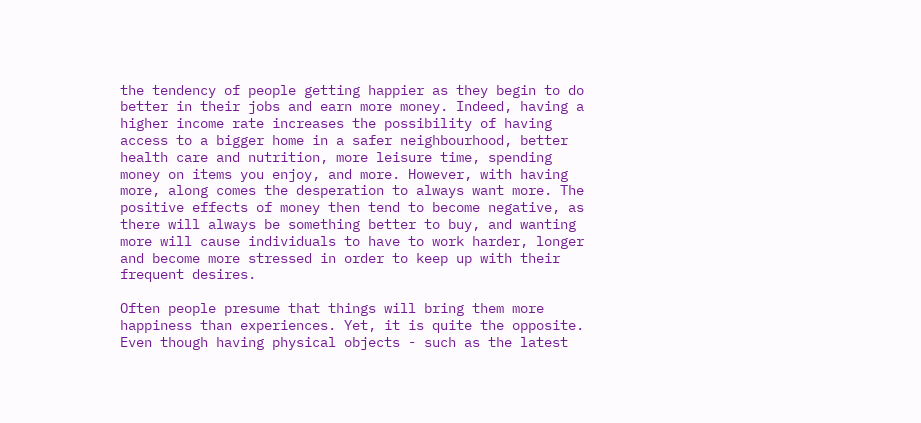the tendency of people getting happier as they begin to do better in their jobs and earn more money. Indeed, having a higher income rate increases the possibility of having access to a bigger home in a safer neighbourhood, better health care and nutrition, more leisure time, spending money on items you enjoy, and more. However, with having more, along comes the desperation to always want more. The positive effects of money then tend to become negative, as there will always be something better to buy, and wanting more will cause individuals to have to work harder, longer and become more stressed in order to keep up with their frequent desires.

Often people presume that things will bring them more happiness than experiences. Yet, it is quite the opposite. Even though having physical objects - such as the latest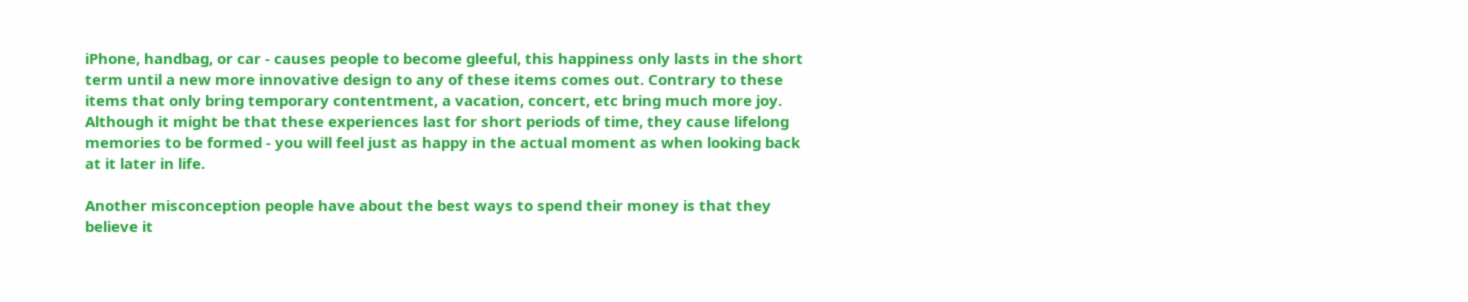iPhone, handbag, or car - causes people to become gleeful, this happiness only lasts in the short term until a new more innovative design to any of these items comes out. Contrary to these items that only bring temporary contentment, a vacation, concert, etc bring much more joy. Although it might be that these experiences last for short periods of time, they cause lifelong memories to be formed - you will feel just as happy in the actual moment as when looking back at it later in life.

Another misconception people have about the best ways to spend their money is that they believe it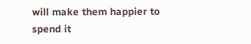will make them happier to spend it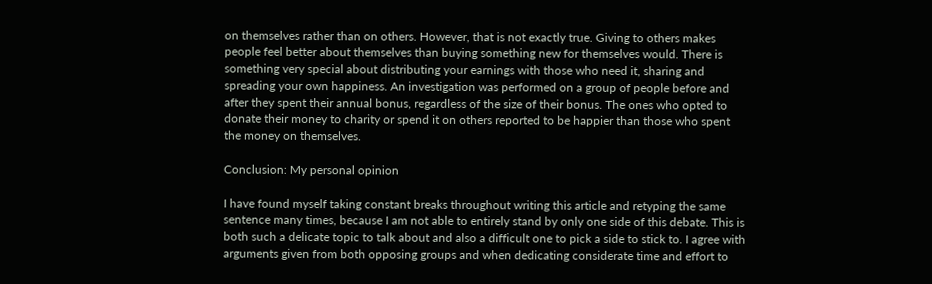on themselves rather than on others. However, that is not exactly true. Giving to others makes people feel better about themselves than buying something new for themselves would. There is something very special about distributing your earnings with those who need it, sharing and spreading your own happiness. An investigation was performed on a group of people before and after they spent their annual bonus, regardless of the size of their bonus. The ones who opted to donate their money to charity or spend it on others reported to be happier than those who spent the money on themselves.

Conclusion: My personal opinion

I have found myself taking constant breaks throughout writing this article and retyping the same sentence many times, because I am not able to entirely stand by only one side of this debate. This is both such a delicate topic to talk about and also a difficult one to pick a side to stick to. I agree with arguments given from both opposing groups and when dedicating considerate time and effort to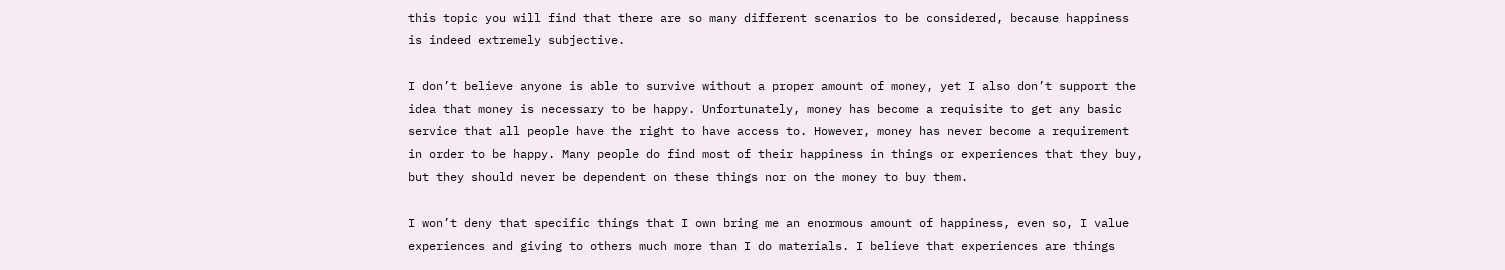this topic you will find that there are so many different scenarios to be considered, because happiness is indeed extremely subjective.

I don’t believe anyone is able to survive without a proper amount of money, yet I also don’t support the idea that money is necessary to be happy. Unfortunately, money has become a requisite to get any basic service that all people have the right to have access to. However, money has never become a requirement in order to be happy. Many people do find most of their happiness in things or experiences that they buy, but they should never be dependent on these things nor on the money to buy them.

I won’t deny that specific things that I own bring me an enormous amount of happiness, even so, I value experiences and giving to others much more than I do materials. I believe that experiences are things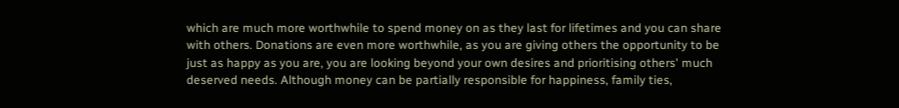which are much more worthwhile to spend money on as they last for lifetimes and you can share with others. Donations are even more worthwhile, as you are giving others the opportunity to be just as happy as you are, you are looking beyond your own desires and prioritising others' much deserved needs. Although money can be partially responsible for happiness, family ties,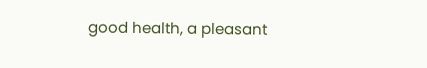good health, a pleasant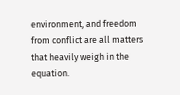environment, and freedom from conflict are all matters that heavily weigh in the equation.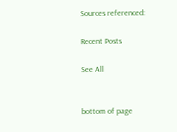Sources referenced:

Recent Posts

See All


bottom of page